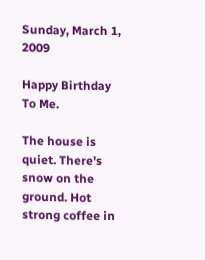Sunday, March 1, 2009

Happy Birthday To Me.

The house is quiet. There's snow on the ground. Hot strong coffee in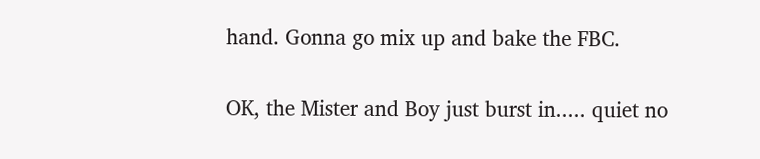hand. Gonna go mix up and bake the FBC.

OK, the Mister and Boy just burst in..... quiet no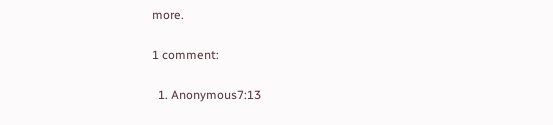more.

1 comment:

  1. Anonymous7:13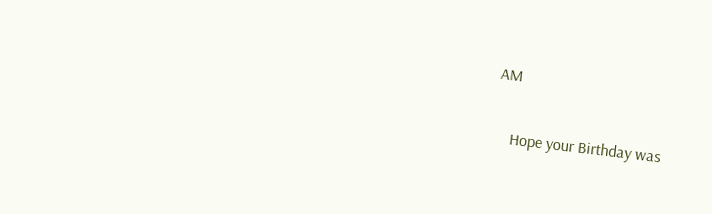AM

    Hope your Birthday was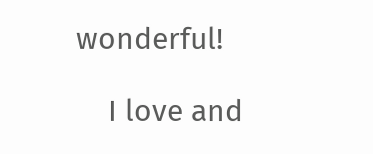wonderful!

    I love and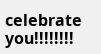celebrate you!!!!!!!!